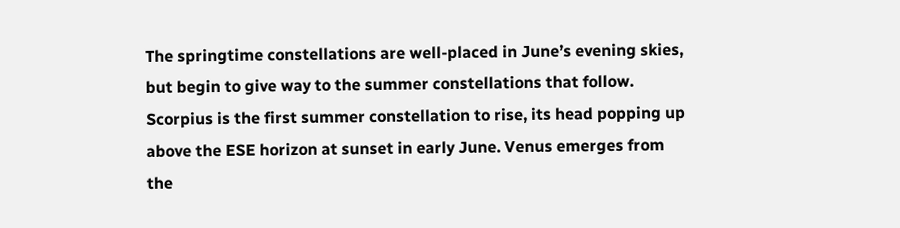The springtime constellations are well-placed in June’s evening skies, but begin to give way to the summer constellations that follow. Scorpius is the first summer constellation to rise, its head popping up above the ESE horizon at sunset in early June. Venus emerges from the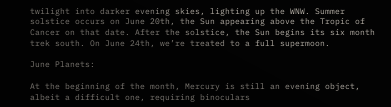twilight into darker evening skies, lighting up the WNW. Summer solstice occurs on June 20th, the Sun appearing above the Tropic of Cancer on that date. After the solstice, the Sun begins its six month trek south. On June 24th, we’re treated to a full supermoon.

June Planets:

At the beginning of the month, Mercury is still an evening object, albeit a difficult one, requiring binoculars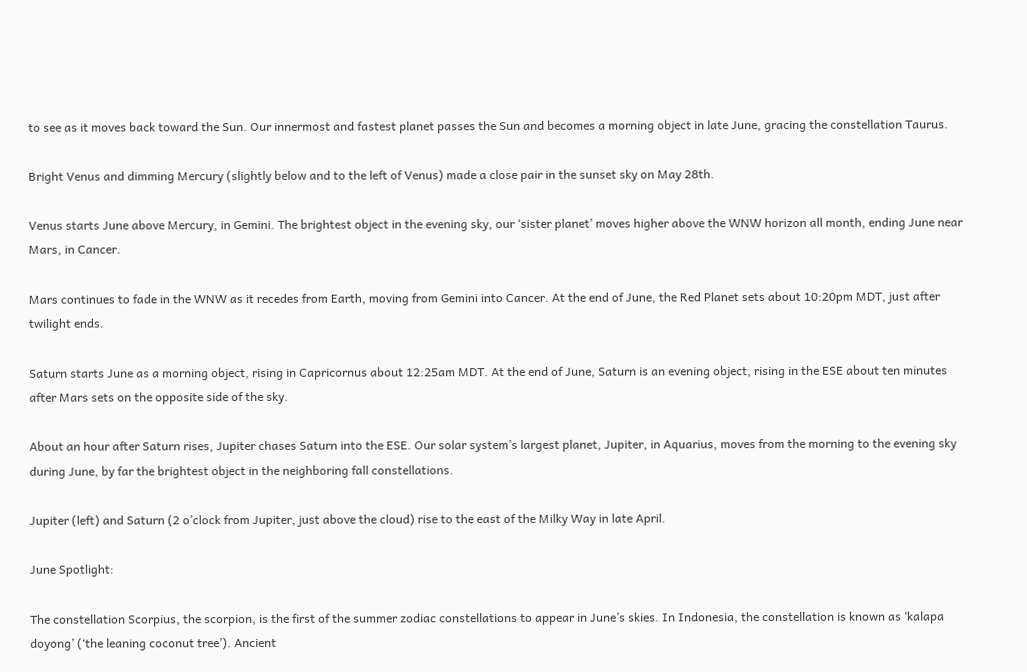to see as it moves back toward the Sun. Our innermost and fastest planet passes the Sun and becomes a morning object in late June, gracing the constellation Taurus.

Bright Venus and dimming Mercury (slightly below and to the left of Venus) made a close pair in the sunset sky on May 28th.

Venus starts June above Mercury, in Gemini. The brightest object in the evening sky, our ‘sister planet’ moves higher above the WNW horizon all month, ending June near Mars, in Cancer.

Mars continues to fade in the WNW as it recedes from Earth, moving from Gemini into Cancer. At the end of June, the Red Planet sets about 10:20pm MDT, just after twilight ends.

Saturn starts June as a morning object, rising in Capricornus about 12:25am MDT. At the end of June, Saturn is an evening object, rising in the ESE about ten minutes after Mars sets on the opposite side of the sky.

About an hour after Saturn rises, Jupiter chases Saturn into the ESE. Our solar system’s largest planet, Jupiter, in Aquarius, moves from the morning to the evening sky during June, by far the brightest object in the neighboring fall constellations.

Jupiter (left) and Saturn (2 o’clock from Jupiter, just above the cloud) rise to the east of the Milky Way in late April.

June Spotlight:

The constellation Scorpius, the scorpion, is the first of the summer zodiac constellations to appear in June’s skies. In Indonesia, the constellation is known as ‘kalapa doyong’ (‘the leaning coconut tree’). Ancient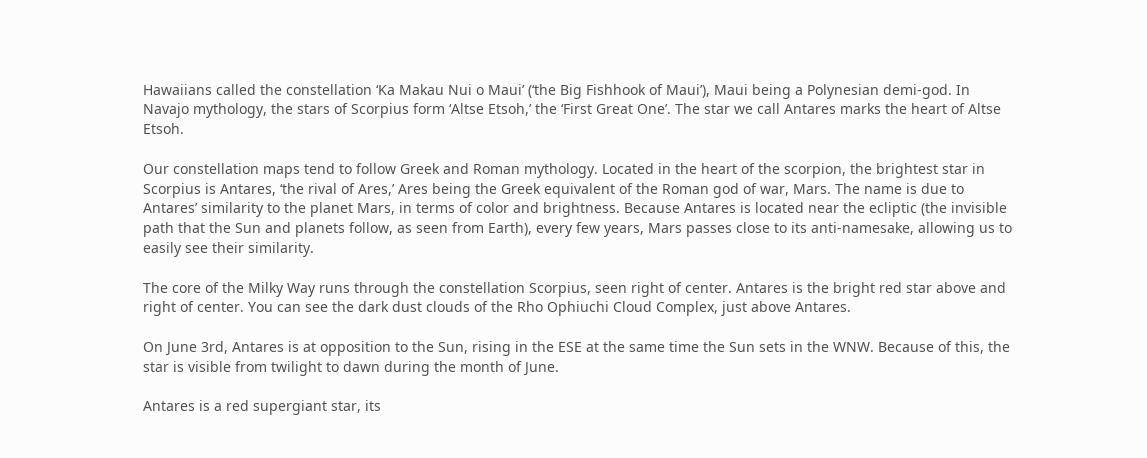Hawaiians called the constellation ‘Ka Makau Nui o Maui’ (‘the Big Fishhook of Maui’), Maui being a Polynesian demi-god. In Navajo mythology, the stars of Scorpius form ‘Altse Etsoh,’ the ‘First Great One’. The star we call Antares marks the heart of Altse Etsoh.

Our constellation maps tend to follow Greek and Roman mythology. Located in the heart of the scorpion, the brightest star in Scorpius is Antares, ‘the rival of Ares,’ Ares being the Greek equivalent of the Roman god of war, Mars. The name is due to Antares’ similarity to the planet Mars, in terms of color and brightness. Because Antares is located near the ecliptic (the invisible path that the Sun and planets follow, as seen from Earth), every few years, Mars passes close to its anti-namesake, allowing us to easily see their similarity.

The core of the Milky Way runs through the constellation Scorpius, seen right of center. Antares is the bright red star above and right of center. You can see the dark dust clouds of the Rho Ophiuchi Cloud Complex, just above Antares.

On June 3rd, Antares is at opposition to the Sun, rising in the ESE at the same time the Sun sets in the WNW. Because of this, the star is visible from twilight to dawn during the month of June.

Antares is a red supergiant star, its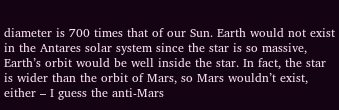diameter is 700 times that of our Sun. Earth would not exist in the Antares solar system since the star is so massive, Earth’s orbit would be well inside the star. In fact, the star is wider than the orbit of Mars, so Mars wouldn’t exist, either – I guess the anti-Mars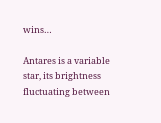wins…

Antares is a variable star, its brightness fluctuating between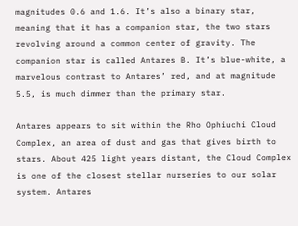magnitudes 0.6 and 1.6. It’s also a binary star, meaning that it has a companion star, the two stars revolving around a common center of gravity. The companion star is called Antares B. It’s blue-white, a marvelous contrast to Antares’ red, and at magnitude 5.5, is much dimmer than the primary star.

Antares appears to sit within the Rho Ophiuchi Cloud Complex, an area of dust and gas that gives birth to stars. About 425 light years distant, the Cloud Complex is one of the closest stellar nurseries to our solar system. Antares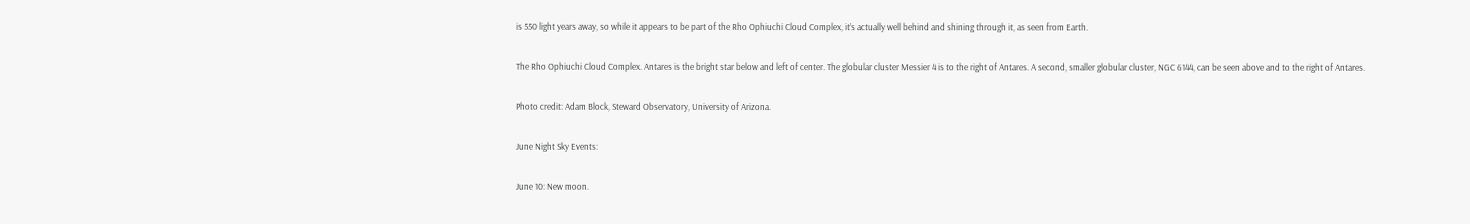is 550 light years away, so while it appears to be part of the Rho Ophiuchi Cloud Complex, it’s actually well behind and shining through it, as seen from Earth.

The Rho Ophiuchi Cloud Complex. Antares is the bright star below and left of center. The globular cluster Messier 4 is to the right of Antares. A second, smaller globular cluster, NGC 6144, can be seen above and to the right of Antares.

Photo credit: Adam Block, Steward Observatory, University of Arizona.

June Night Sky Events:

June 10: New moon.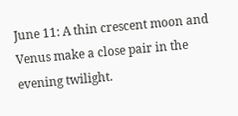June 11: A thin crescent moon and Venus make a close pair in the evening twilight.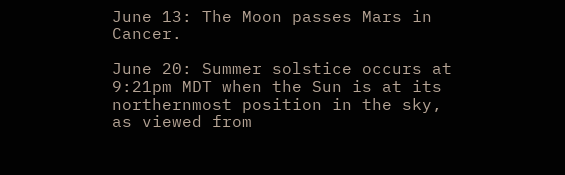June 13: The Moon passes Mars in Cancer.

June 20: Summer solstice occurs at 9:21pm MDT when the Sun is at its northernmost position in the sky, as viewed from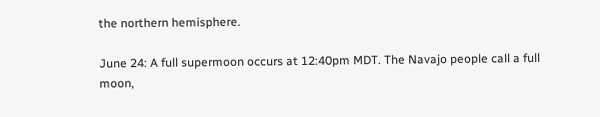the northern hemisphere.

June 24: A full supermoon occurs at 12:40pm MDT. The Navajo people call a full moon,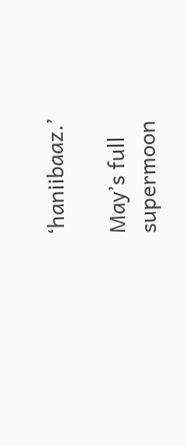‘haniibaaz.’

May’s full supermoon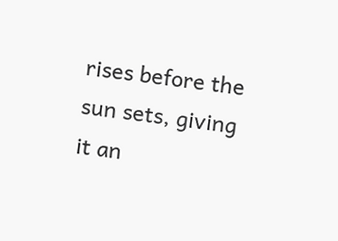rises before the sun sets, giving it an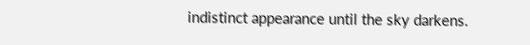indistinct appearance until the sky darkens.